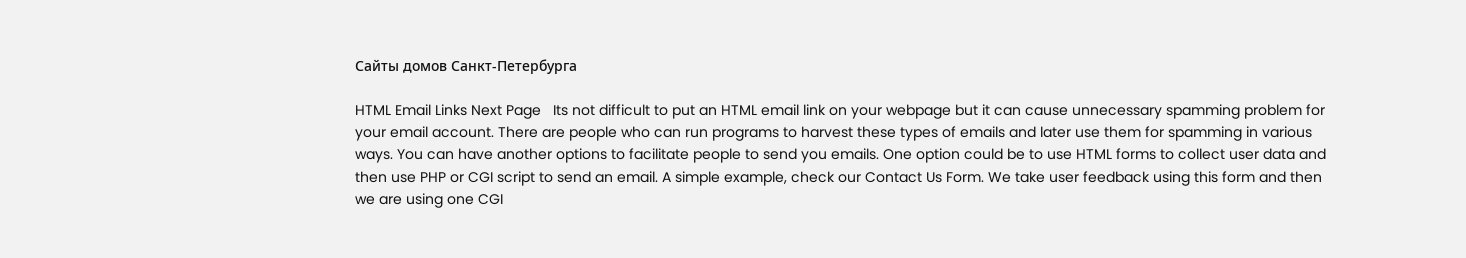Сайты домов Санкт-Петербурга

HTML Email Links Next Page   Its not difficult to put an HTML email link on your webpage but it can cause unnecessary spamming problem for your email account. There are people who can run programs to harvest these types of emails and later use them for spamming in various ways. You can have another options to facilitate people to send you emails. One option could be to use HTML forms to collect user data and then use PHP or CGI script to send an email. A simple example, check our Contact Us Form. We take user feedback using this form and then we are using one CGI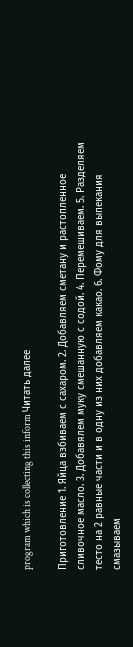program which is collecting this inform Читать далее

Приготовление 1. Яйца взбиваем с сахаром. 2. Добавляем сметану и растопленное сливочное масло. 3. Добавялем муку смешанную с содой. 4. Перемешиваем. 5. Разделяем тесто на 2 равные части и в одну из них добавляем какао. 6. Фому для выпекания смазываем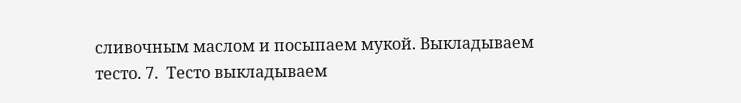сливочным маслом и посыпаем мукой. Выкладываем тесто. 7.  Тесто выкладываем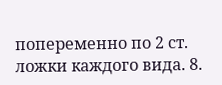попеременно по 2 ст. ложки каждого вида. 8.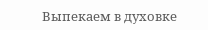Выпекаем в духовке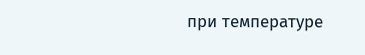при температуре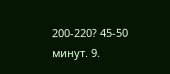200-220? 45-50 минут. 9.